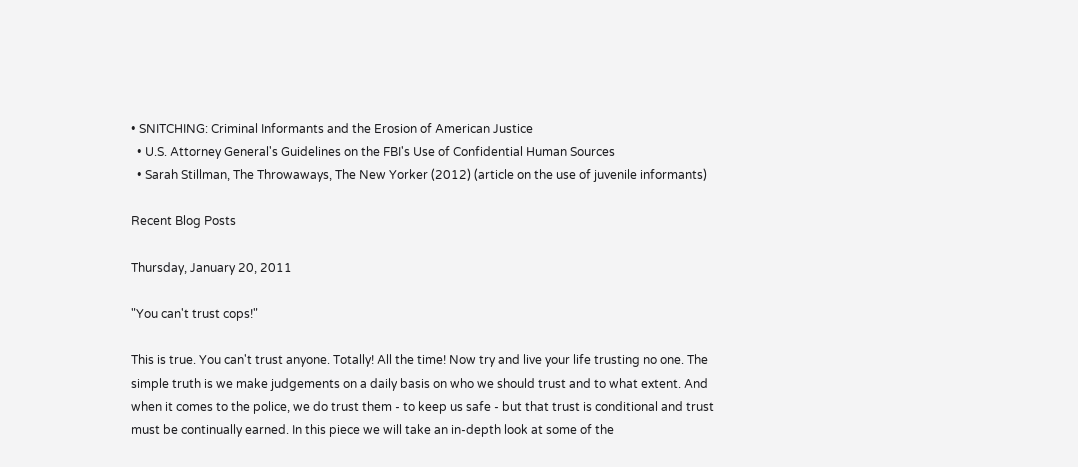• SNITCHING: Criminal Informants and the Erosion of American Justice
  • U.S. Attorney General's Guidelines on the FBI's Use of Confidential Human Sources
  • Sarah Stillman, The Throwaways, The New Yorker (2012) (article on the use of juvenile informants)

Recent Blog Posts

Thursday, January 20, 2011

"You can't trust cops!"

This is true. You can't trust anyone. Totally! All the time! Now try and live your life trusting no one. The simple truth is we make judgements on a daily basis on who we should trust and to what extent. And when it comes to the police, we do trust them - to keep us safe - but that trust is conditional and trust must be continually earned. In this piece we will take an in-depth look at some of the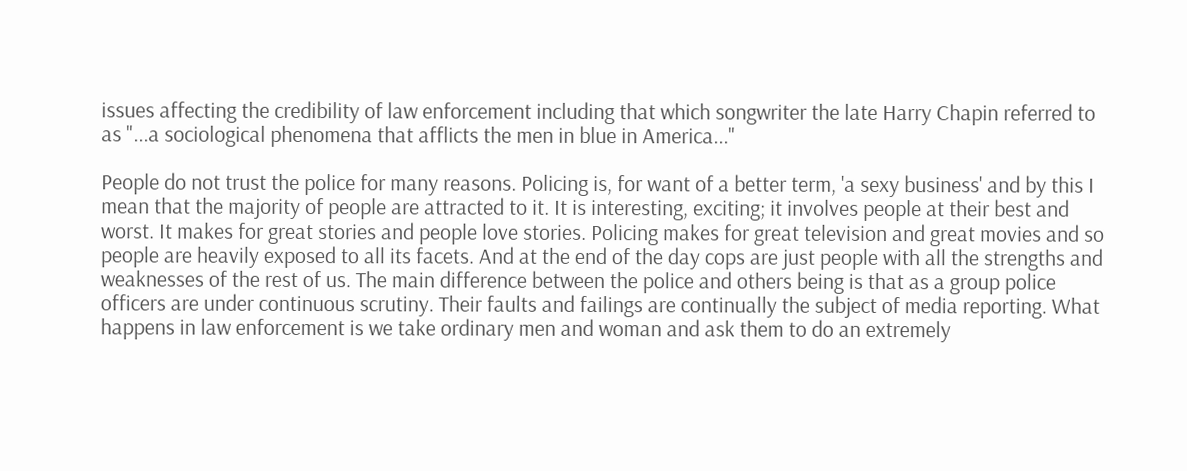issues affecting the credibility of law enforcement including that which songwriter the late Harry Chapin referred to as "...a sociological phenomena that afflicts the men in blue in America..."

People do not trust the police for many reasons. Policing is, for want of a better term, 'a sexy business' and by this I mean that the majority of people are attracted to it. It is interesting, exciting; it involves people at their best and worst. It makes for great stories and people love stories. Policing makes for great television and great movies and so people are heavily exposed to all its facets. And at the end of the day cops are just people with all the strengths and weaknesses of the rest of us. The main difference between the police and others being is that as a group police officers are under continuous scrutiny. Their faults and failings are continually the subject of media reporting. What happens in law enforcement is we take ordinary men and woman and ask them to do an extremely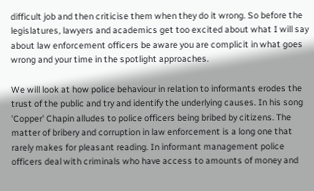difficult job and then criticise them when they do it wrong. So before the legislatures, lawyers and academics get too excited about what I will say about law enforcement officers be aware you are complicit in what goes wrong and your time in the spotlight approaches.

We will look at how police behaviour in relation to informants erodes the trust of the public and try and identify the underlying causes. In his song 'Copper' Chapin alludes to police officers being bribed by citizens. The matter of bribery and corruption in law enforcement is a long one that rarely makes for pleasant reading. In informant management police officers deal with criminals who have access to amounts of money and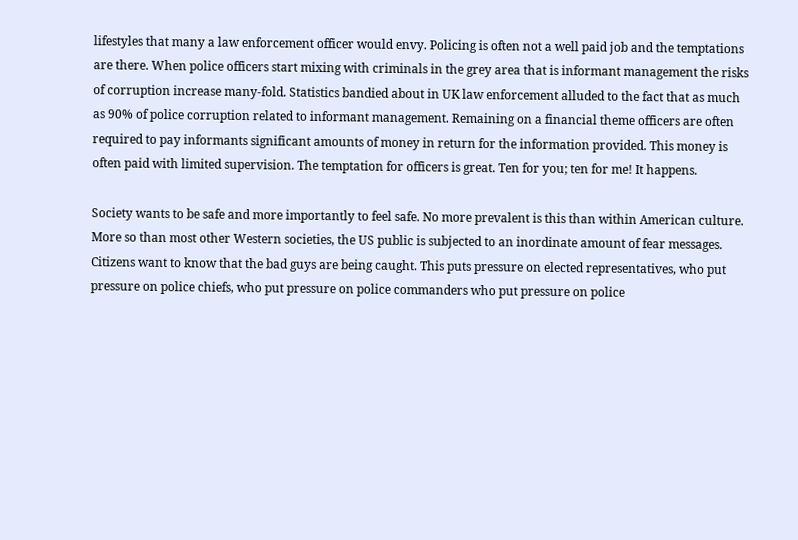lifestyles that many a law enforcement officer would envy. Policing is often not a well paid job and the temptations are there. When police officers start mixing with criminals in the grey area that is informant management the risks of corruption increase many-fold. Statistics bandied about in UK law enforcement alluded to the fact that as much as 90% of police corruption related to informant management. Remaining on a financial theme officers are often required to pay informants significant amounts of money in return for the information provided. This money is often paid with limited supervision. The temptation for officers is great. Ten for you; ten for me! It happens.

Society wants to be safe and more importantly to feel safe. No more prevalent is this than within American culture. More so than most other Western societies, the US public is subjected to an inordinate amount of fear messages. Citizens want to know that the bad guys are being caught. This puts pressure on elected representatives, who put pressure on police chiefs, who put pressure on police commanders who put pressure on police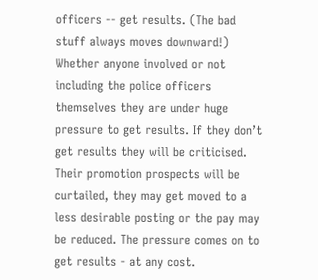officers -- get results. (The bad stuff always moves downward!) Whether anyone involved or not including the police officers themselves they are under huge pressure to get results. If they don’t get results they will be criticised. Their promotion prospects will be curtailed, they may get moved to a less desirable posting or the pay may be reduced. The pressure comes on to get results - at any cost.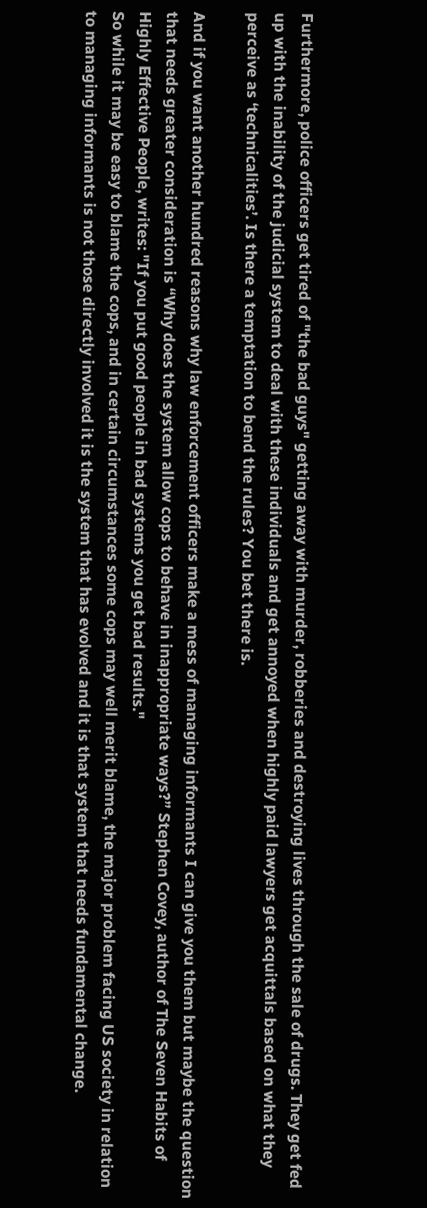Furthermore, police officers get tired of "the bad guys" getting away with murder, robberies and destroying lives through the sale of drugs. They get fed up with the inability of the judicial system to deal with these individuals and get annoyed when highly paid lawyers get acquittals based on what they perceive as ‘technicalities’. Is there a temptation to bend the rules? You bet there is.

And if you want another hundred reasons why law enforcement officers make a mess of managing informants I can give you them but maybe the question that needs greater consideration is “Why does the system allow cops to behave in inappropriate ways?” Stephen Covey, author of The Seven Habits of Highly Effective People, writes: "If you put good people in bad systems you get bad results."
So while it may be easy to blame the cops, and in certain circumstances some cops may well merit blame, the major problem facing US society in relation to managing informants is not those directly involved it is the system that has evolved and it is that system that needs fundamental change.